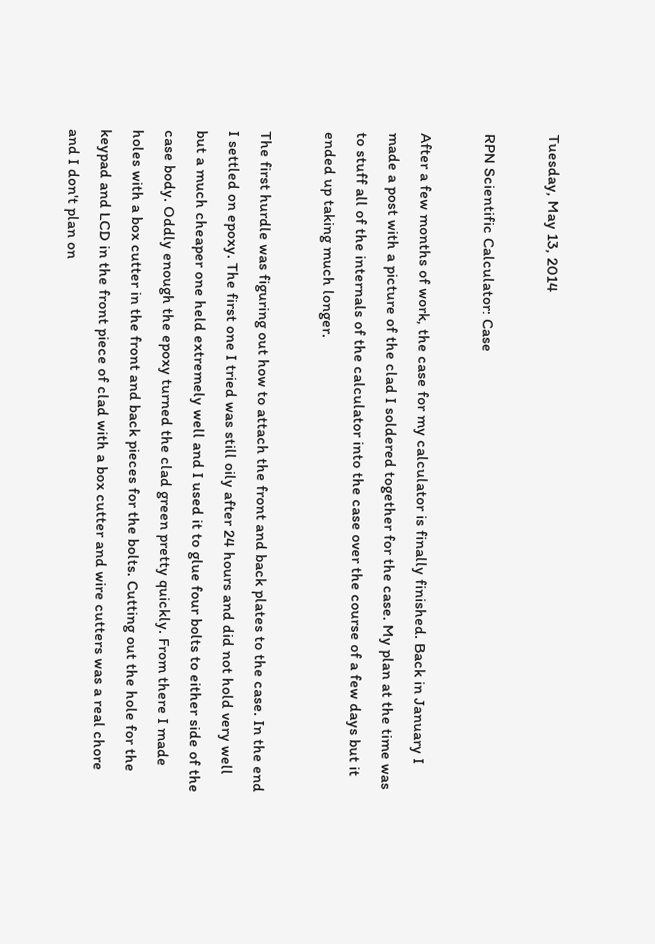Tuesday, May 13, 2014

RPN Scientific Calculator: Case

After a few months of work, the case for my calculator is finally finished. Back in January I made a post with a picture of the clad I soldered together for the case. My plan at the time was to stuff all of the internals of the calculator into the case over the course of a few days but it ended up taking much longer.

The first hurdle was figuring out how to attach the front and back plates to the case. In the end I settled on epoxy. The first one I tried was still oily after 24 hours and did not hold very well but a much cheaper one held extremely well and I used it to glue four bolts to either side of the case body. Oddly enough the epoxy turned the clad green pretty quickly. From there I made holes with a box cutter in the front and back pieces for the bolts. Cutting out the hole for the keypad and LCD in the front piece of clad with a box cutter and wire cutters was a real chore and I don't plan on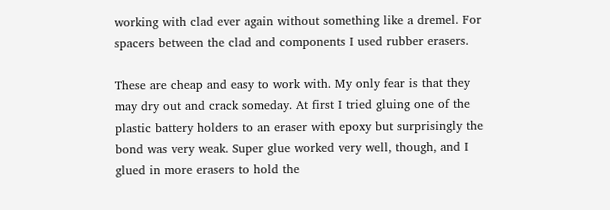working with clad ever again without something like a dremel. For spacers between the clad and components I used rubber erasers.

These are cheap and easy to work with. My only fear is that they may dry out and crack someday. At first I tried gluing one of the plastic battery holders to an eraser with epoxy but surprisingly the bond was very weak. Super glue worked very well, though, and I glued in more erasers to hold the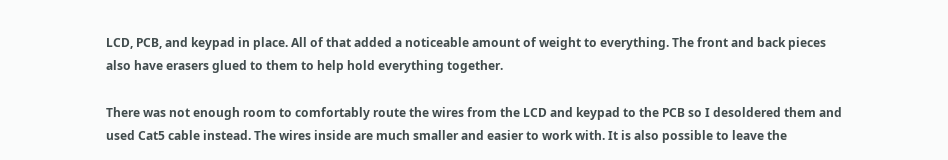LCD, PCB, and keypad in place. All of that added a noticeable amount of weight to everything. The front and back pieces also have erasers glued to them to help hold everything together.

There was not enough room to comfortably route the wires from the LCD and keypad to the PCB so I desoldered them and used Cat5 cable instead. The wires inside are much smaller and easier to work with. It is also possible to leave the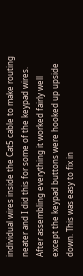individual wires inside the Cat5 cable to make routing neater and I did this for some of the keypad wires. After assembling everything it worked fairly well except the keypad buttons were hooked up upside down. This was easy to fix in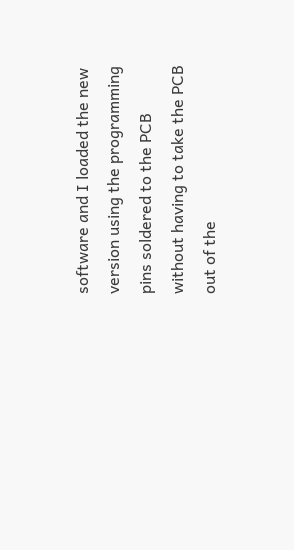software and I loaded the new version using the programming pins soldered to the PCB without having to take the PCB out of the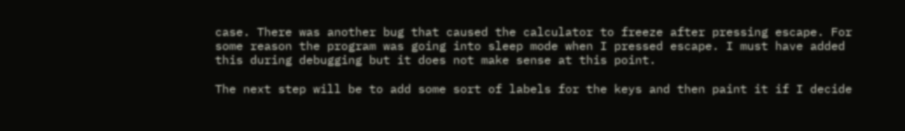case. There was another bug that caused the calculator to freeze after pressing escape. For some reason the program was going into sleep mode when I pressed escape. I must have added this during debugging but it does not make sense at this point.

The next step will be to add some sort of labels for the keys and then paint it if I decide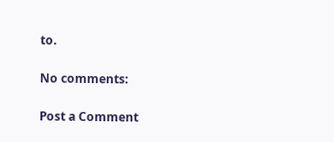to.

No comments:

Post a Comment